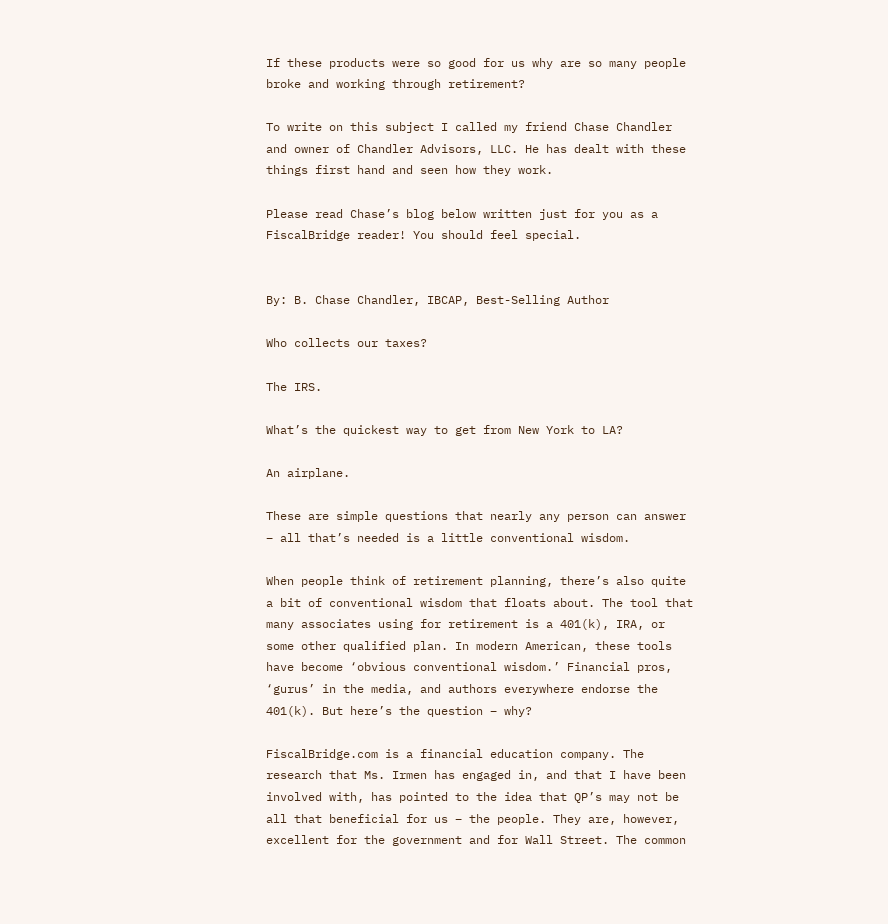If these products were so good for us why are so many people broke and working through retirement?

To write on this subject I called my friend Chase Chandler and owner of Chandler Advisors, LLC. He has dealt with these things first hand and seen how they work.

Please read Chase’s blog below written just for you as a FiscalBridge reader! You should feel special.


By: B. Chase Chandler, IBCAP, Best-Selling Author

Who collects our taxes?

The IRS.

What’s the quickest way to get from New York to LA?

An airplane.

These are simple questions that nearly any person can answer – all that’s needed is a little conventional wisdom.

When people think of retirement planning, there’s also quite a bit of conventional wisdom that floats about. The tool that many associates using for retirement is a 401(k), IRA, or some other qualified plan. In modern American, these tools have become ‘obvious conventional wisdom.’ Financial pros, ‘gurus’ in the media, and authors everywhere endorse the 401(k). But here’s the question – why?

FiscalBridge.com is a financial education company. The research that Ms. Irmen has engaged in, and that I have been involved with, has pointed to the idea that QP’s may not be all that beneficial for us – the people. They are, however, excellent for the government and for Wall Street. The common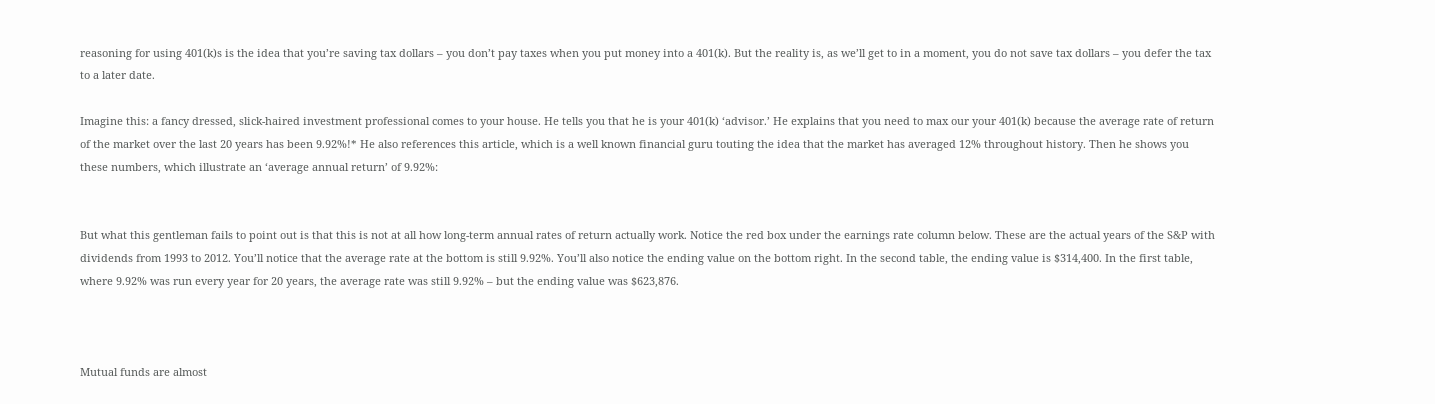reasoning for using 401(k)s is the idea that you’re saving tax dollars – you don’t pay taxes when you put money into a 401(k). But the reality is, as we’ll get to in a moment, you do not save tax dollars – you defer the tax to a later date.

Imagine this: a fancy dressed, slick-haired investment professional comes to your house. He tells you that he is your 401(k) ‘advisor.’ He explains that you need to max our your 401(k) because the average rate of return of the market over the last 20 years has been 9.92%!* He also references this article, which is a well known financial guru touting the idea that the market has averaged 12% throughout history. Then he shows you these numbers, which illustrate an ‘average annual return’ of 9.92%:


But what this gentleman fails to point out is that this is not at all how long-term annual rates of return actually work. Notice the red box under the earnings rate column below. These are the actual years of the S&P with dividends from 1993 to 2012. You’ll notice that the average rate at the bottom is still 9.92%. You’ll also notice the ending value on the bottom right. In the second table, the ending value is $314,400. In the first table, where 9.92% was run every year for 20 years, the average rate was still 9.92% – but the ending value was $623,876.



Mutual funds are almost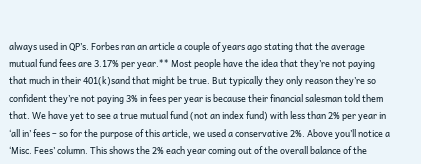always used in QP’s. Forbes ran an article a couple of years ago stating that the average mutual fund fees are 3.17% per year.** Most people have the idea that they’re not paying that much in their 401(k)sand that might be true. But typically they only reason they’re so confident they’re not paying 3% in fees per year is because their financial salesman told them that. We have yet to see a true mutual fund (not an index fund) with less than 2% per year in ‘all in’ fees – so for the purpose of this article, we used a conservative 2%. Above you’ll notice a ‘Misc. Fees’ column. This shows the 2% each year coming out of the overall balance of the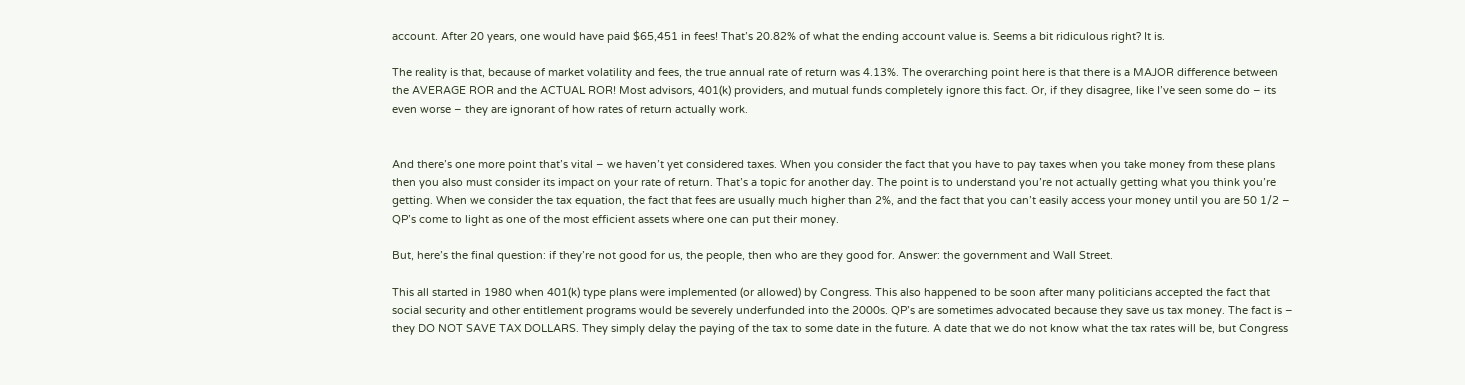account. After 20 years, one would have paid $65,451 in fees! That’s 20.82% of what the ending account value is. Seems a bit ridiculous right? It is.

The reality is that, because of market volatility and fees, the true annual rate of return was 4.13%. The overarching point here is that there is a MAJOR difference between the AVERAGE ROR and the ACTUAL ROR! Most advisors, 401(k) providers, and mutual funds completely ignore this fact. Or, if they disagree, like I’ve seen some do – its even worse – they are ignorant of how rates of return actually work.


And there’s one more point that’s vital – we haven’t yet considered taxes. When you consider the fact that you have to pay taxes when you take money from these plans then you also must consider its impact on your rate of return. That’s a topic for another day. The point is to understand you’re not actually getting what you think you’re getting. When we consider the tax equation, the fact that fees are usually much higher than 2%, and the fact that you can’t easily access your money until you are 50 1/2 – QP’s come to light as one of the most efficient assets where one can put their money.

But, here’s the final question: if they’re not good for us, the people, then who are they good for. Answer: the government and Wall Street.

This all started in 1980 when 401(k) type plans were implemented (or allowed) by Congress. This also happened to be soon after many politicians accepted the fact that social security and other entitlement programs would be severely underfunded into the 2000s. QP’s are sometimes advocated because they save us tax money. The fact is – they DO NOT SAVE TAX DOLLARS. They simply delay the paying of the tax to some date in the future. A date that we do not know what the tax rates will be, but Congress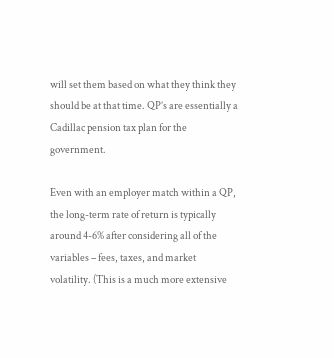will set them based on what they think they should be at that time. QP’s are essentially a Cadillac pension tax plan for the government.

Even with an employer match within a QP, the long-term rate of return is typically around 4-6% after considering all of the variables – fees, taxes, and market volatility. (This is a much more extensive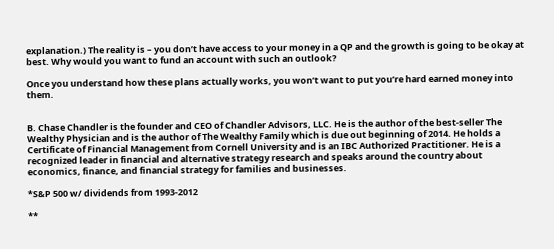explanation.) The reality is – you don’t have access to your money in a QP and the growth is going to be okay at best. Why would you want to fund an account with such an outlook?

Once you understand how these plans actually works, you won’t want to put you’re hard earned money into them.


B. Chase Chandler is the founder and CEO of Chandler Advisors, LLC. He is the author of the best-seller The Wealthy Physician and is the author of The Wealthy Family which is due out beginning of 2014. He holds a Certificate of Financial Management from Cornell University and is an IBC Authorized Practitioner. He is a recognized leader in financial and alternative strategy research and speaks around the country about economics, finance, and financial strategy for families and businesses.

*S&P 500 w/ dividends from 1993-2012

**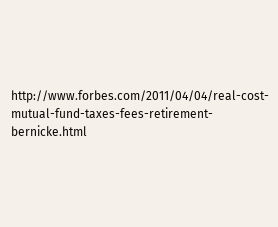http://www.forbes.com/2011/04/04/real-cost-mutual-fund-taxes-fees-retirement-bernicke.html